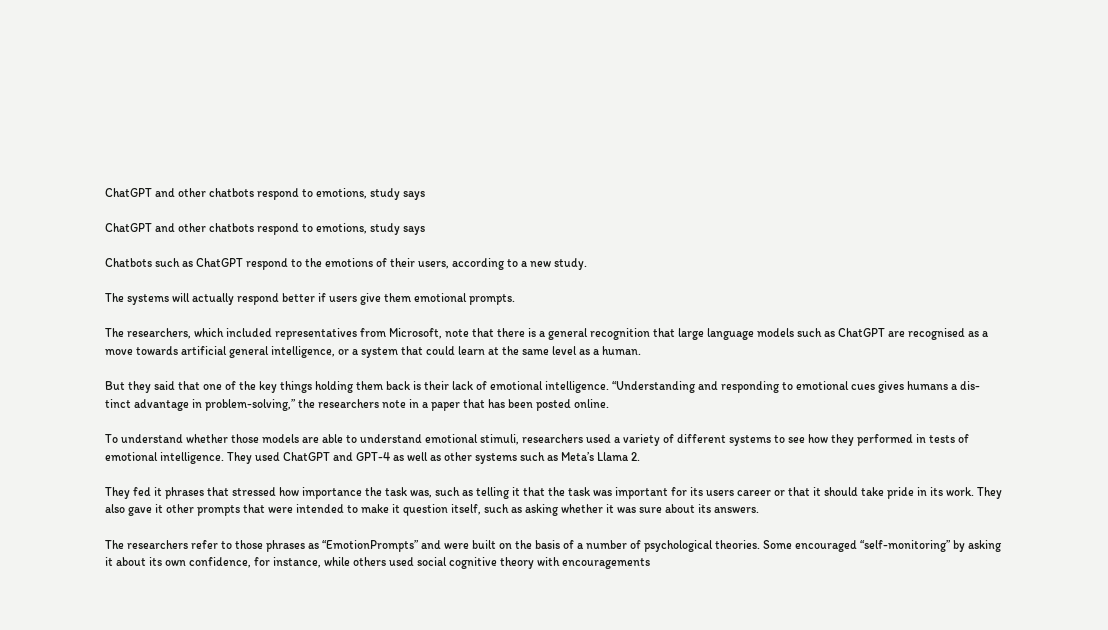ChatGPT and other chatbots respond to emotions, study says

ChatGPT and other chatbots respond to emotions, study says

Chatbots such as ChatGPT respond to the emotions of their users, according to a new study.

The systems will actually respond better if users give them emotional prompts.

The researchers, which included representatives from Microsoft, note that there is a general recognition that large language models such as ChatGPT are recognised as a move towards artificial general intelligence, or a system that could learn at the same level as a human.

But they said that one of the key things holding them back is their lack of emotional intelligence. “Understanding and responding to emotional cues gives humans a dis- tinct advantage in problem-solving,” the researchers note in a paper that has been posted online.

To understand whether those models are able to understand emotional stimuli, researchers used a variety of different systems to see how they performed in tests of emotional intelligence. They used ChatGPT and GPT-4 as well as other systems such as Meta’s Llama 2.

They fed it phrases that stressed how importance the task was, such as telling it that the task was important for its users career or that it should take pride in its work. They also gave it other prompts that were intended to make it question itself, such as asking whether it was sure about its answers.

The researchers refer to those phrases as “EmotionPrompts” and were built on the basis of a number of psychological theories. Some encouraged “self-monitoring” by asking it about its own confidence, for instance, while others used social cognitive theory with encouragements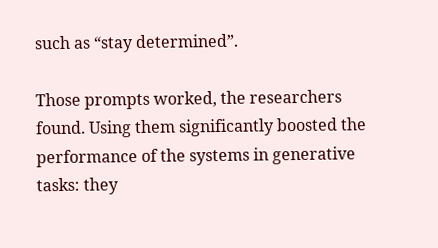such as “stay determined”.

Those prompts worked, the researchers found. Using them significantly boosted the performance of the systems in generative tasks: they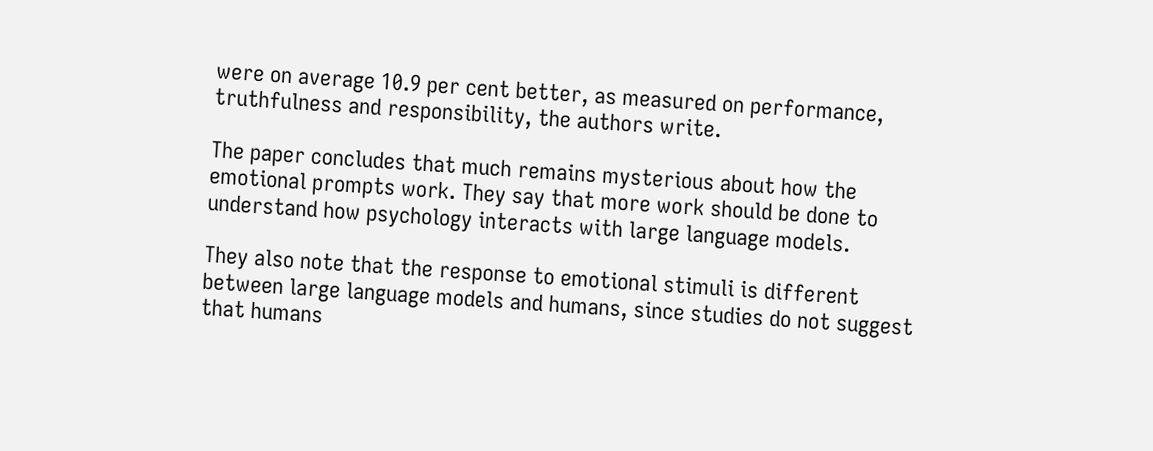were on average 10.9 per cent better, as measured on performance, truthfulness and responsibility, the authors write.

The paper concludes that much remains mysterious about how the emotional prompts work. They say that more work should be done to understand how psychology interacts with large language models.

They also note that the response to emotional stimuli is different between large language models and humans, since studies do not suggest that humans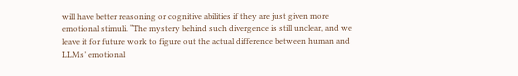will have better reasoning or cognitive abilities if they are just given more emotional stimuli. “The mystery behind such divergence is still unclear, and we leave it for future work to figure out the actual difference between human and LLMs’ emotional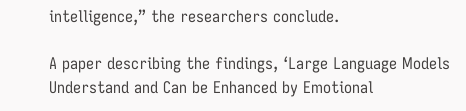intelligence,” the researchers conclude.

A paper describing the findings, ‘Large Language Models Understand and Can be Enhanced by Emotional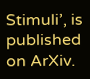Stimuli’, is published on ArXiv.